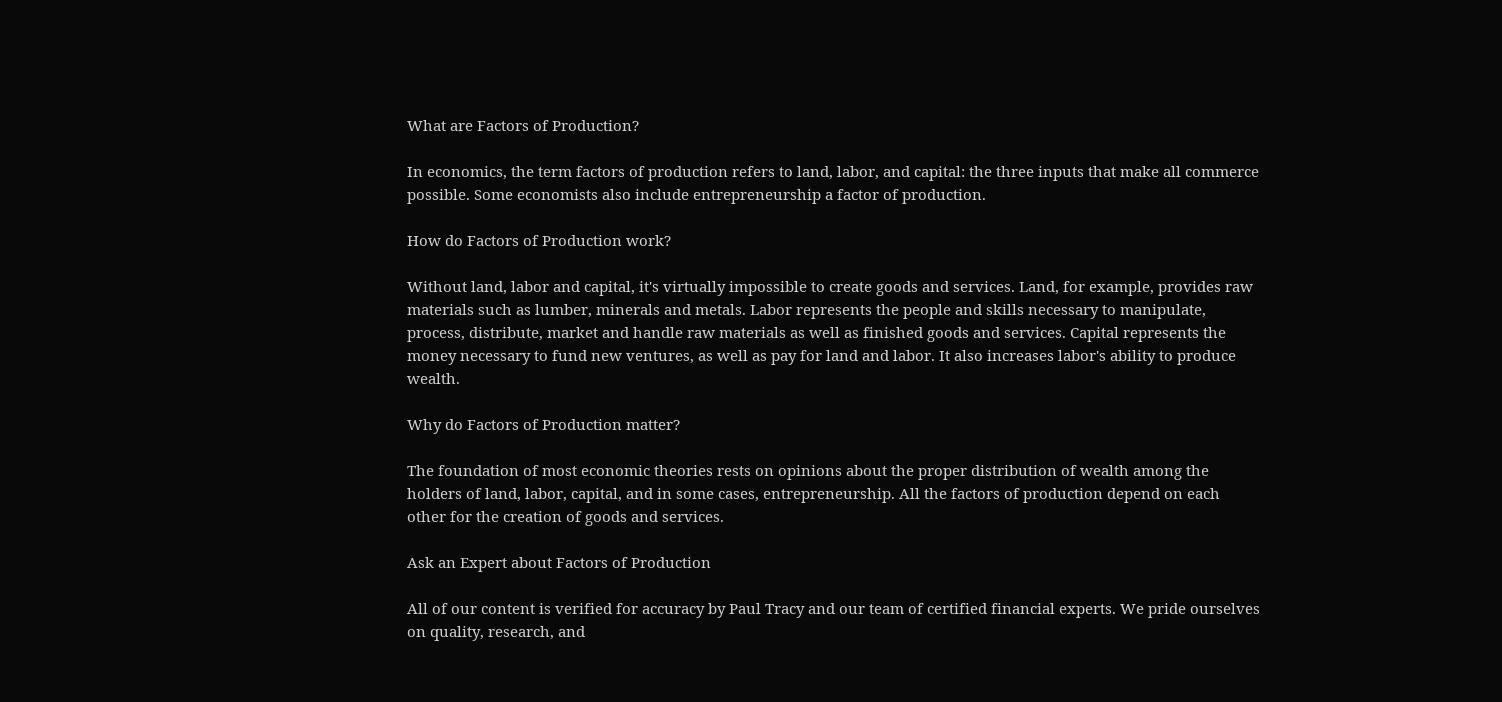What are Factors of Production?

In economics, the term factors of production refers to land, labor, and capital: the three inputs that make all commerce possible. Some economists also include entrepreneurship a factor of production.

How do Factors of Production work?

Without land, labor and capital, it's virtually impossible to create goods and services. Land, for example, provides raw materials such as lumber, minerals and metals. Labor represents the people and skills necessary to manipulate, process, distribute, market and handle raw materials as well as finished goods and services. Capital represents the money necessary to fund new ventures, as well as pay for land and labor. It also increases labor's ability to produce wealth.

Why do Factors of Production matter?

The foundation of most economic theories rests on opinions about the proper distribution of wealth among the holders of land, labor, capital, and in some cases, entrepreneurship. All the factors of production depend on each other for the creation of goods and services.

Ask an Expert about Factors of Production

All of our content is verified for accuracy by Paul Tracy and our team of certified financial experts. We pride ourselves on quality, research, and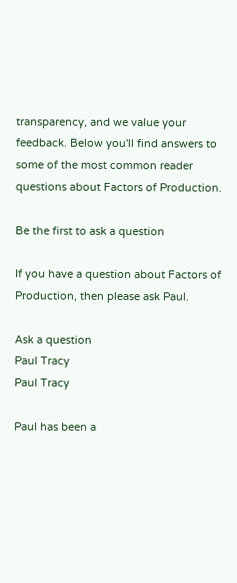transparency, and we value your feedback. Below you'll find answers to some of the most common reader questions about Factors of Production.

Be the first to ask a question

If you have a question about Factors of Production, then please ask Paul.

Ask a question
Paul Tracy
Paul Tracy

Paul has been a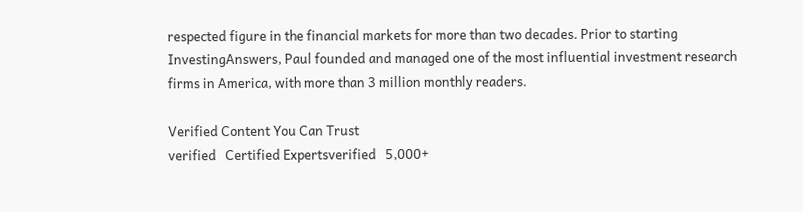respected figure in the financial markets for more than two decades. Prior to starting InvestingAnswers, Paul founded and managed one of the most influential investment research firms in America, with more than 3 million monthly readers.

Verified Content You Can Trust
verified   Certified Expertsverified   5,000+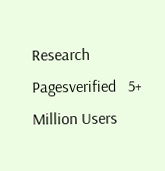Research Pagesverified   5+ Million Users